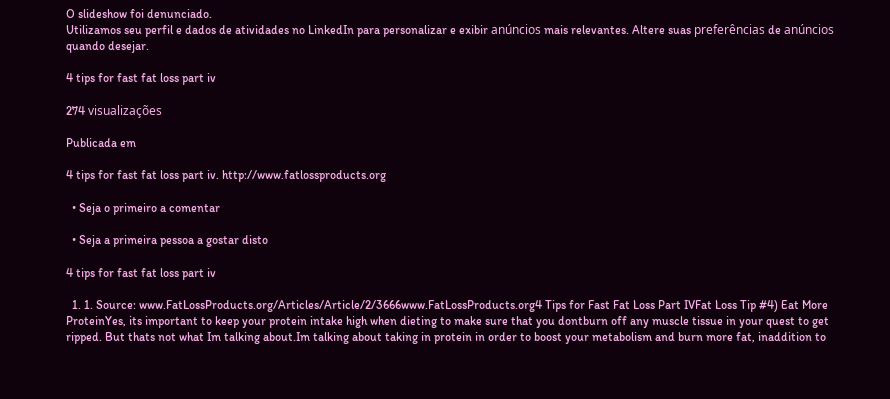O slideshow foi denunciado.
Utilizamos seu perfil e dados de atividades no LinkedIn para personalizar e exibir anúncios mais relevantes. Altere suas preferências de anúncios quando desejar.

4 tips for fast fat loss part iv

274 visualizações

Publicada em

4 tips for fast fat loss part iv. http://www.fatlossproducts.org

  • Seja o primeiro a comentar

  • Seja a primeira pessoa a gostar disto

4 tips for fast fat loss part iv

  1. 1. Source: www.FatLossProducts.org/Articles/Article/2/3666www.FatLossProducts.org4 Tips for Fast Fat Loss Part IVFat Loss Tip #4) Eat More ProteinYes, its important to keep your protein intake high when dieting to make sure that you dontburn off any muscle tissue in your quest to get ripped. But thats not what Im talking about.Im talking about taking in protein in order to boost your metabolism and burn more fat, inaddition to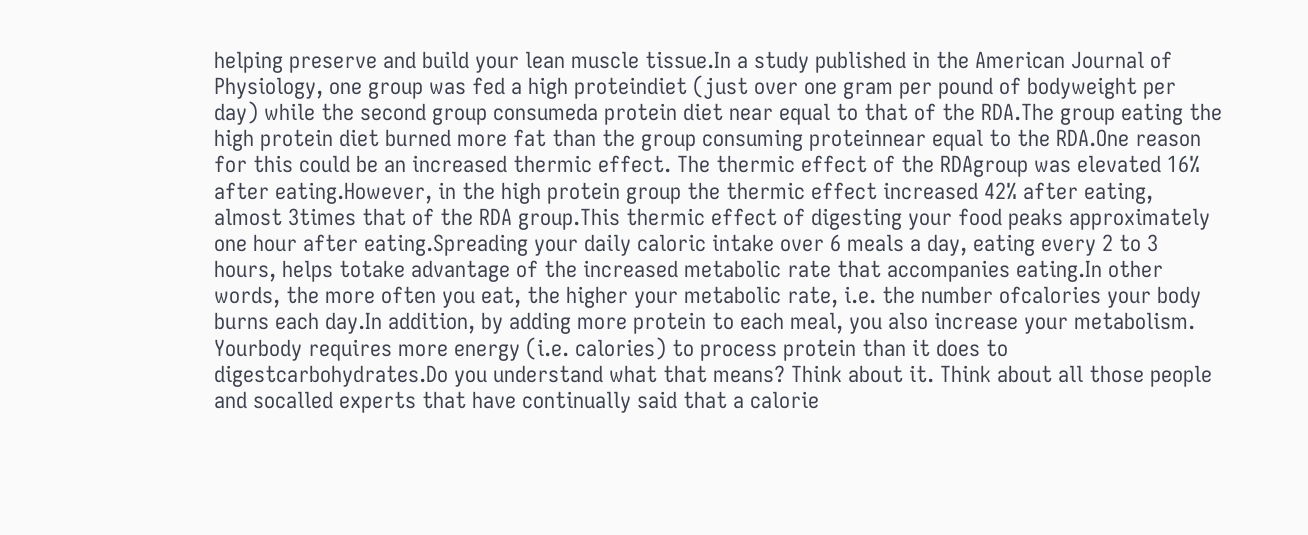helping preserve and build your lean muscle tissue.In a study published in the American Journal of Physiology, one group was fed a high proteindiet (just over one gram per pound of bodyweight per day) while the second group consumeda protein diet near equal to that of the RDA.The group eating the high protein diet burned more fat than the group consuming proteinnear equal to the RDA.One reason for this could be an increased thermic effect. The thermic effect of the RDAgroup was elevated 16% after eating.However, in the high protein group the thermic effect increased 42% after eating, almost 3times that of the RDA group.This thermic effect of digesting your food peaks approximately one hour after eating.Spreading your daily caloric intake over 6 meals a day, eating every 2 to 3 hours, helps totake advantage of the increased metabolic rate that accompanies eating.In other words, the more often you eat, the higher your metabolic rate, i.e. the number ofcalories your body burns each day.In addition, by adding more protein to each meal, you also increase your metabolism. Yourbody requires more energy (i.e. calories) to process protein than it does to digestcarbohydrates.Do you understand what that means? Think about it. Think about all those people and socalled experts that have continually said that a calorie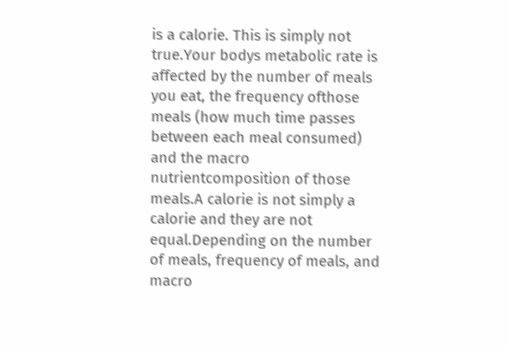is a calorie. This is simply not true.Your bodys metabolic rate is affected by the number of meals you eat, the frequency ofthose meals (how much time passes between each meal consumed) and the macro nutrientcomposition of those meals.A calorie is not simply a calorie and they are not equal.Depending on the number of meals, frequency of meals, and macro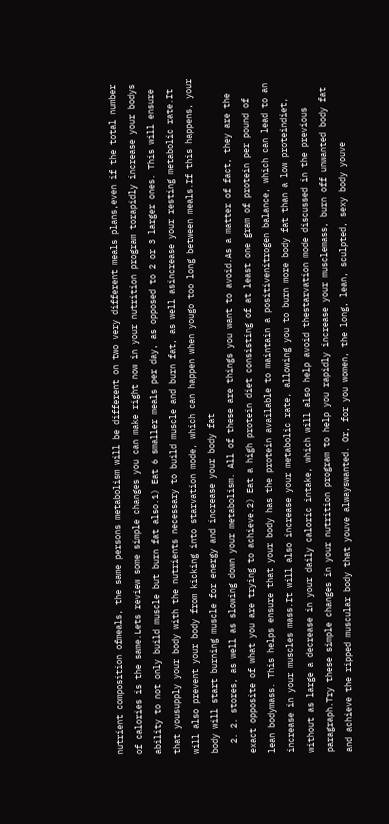nutrient composition ofmeals, the same persons metabolism will be different on two very different meals plans,even if the total number of calories is the same.Lets review some simple changes you can make right now in your nutrition program torapidly increase your bodys ability to not only build muscle but burn fat also.1) Eat 6 smaller meals per day, as opposed to 2 or 3 larger ones. This will ensure that yousupply your body with the nutrients necessary to build muscle and burn fat, as well asincrease your resting metabolic rate.It will also prevent your body from kicking into starvation mode, which can happen when yougo too long between meals.If this happens, your body will start burning muscle for energy and increase your body fat
  2. 2. stores, as well as slowing down your metabolism. All of these are things you want to avoid.As a matter of fact, they are the exact opposite of what you are trying to achieve.2) Eat a high protein diet consisting of at least one gram of protein per pound of lean bodymass. This helps ensure that your body has the protein available to maintain a positivenitrogen balance, which can lead to an increase in your muscles mass.It will also increase your metabolic rate, allowing you to burn more body fat than a low proteindiet, without as large a decrease in your daily caloric intake, which will also help avoid thestarvation mode discussed in the previous paragraph.Try these simple changes in your nutrition program to help you rapidly increase your musclemass, burn off unwanted body fat and achieve the ripped muscular body that youve alwayswanted. Or, for you women, the long, lean, sculpted, sexy body youve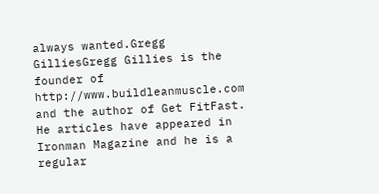always wanted.Gregg GilliesGregg Gillies is the founder of http://www.buildleanmuscle.com and the author of Get FitFast. He articles have appeared in Ironman Magazine and he is a regular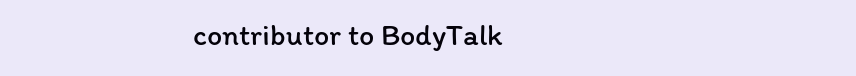contributor to BodyTalk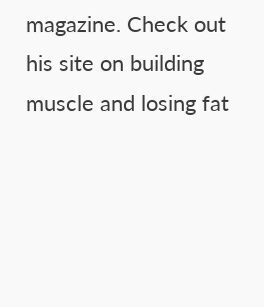magazine. Check out his site on building muscle and losing fat